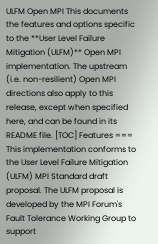ULFM Open MPI This documents the features and options specific to the **User Level Failure Mitigation (ULFM)** Open MPI implementation. The upstream (i.e. non-resilient) Open MPI directions also apply to this release, except when specified here, and can be found in its README file. [TOC] Features === This implementation conforms to the User Level Failure Mitigation (ULFM) MPI Standard draft proposal. The ULFM proposal is developed by the MPI Forum's Fault Tolerance Working Group to support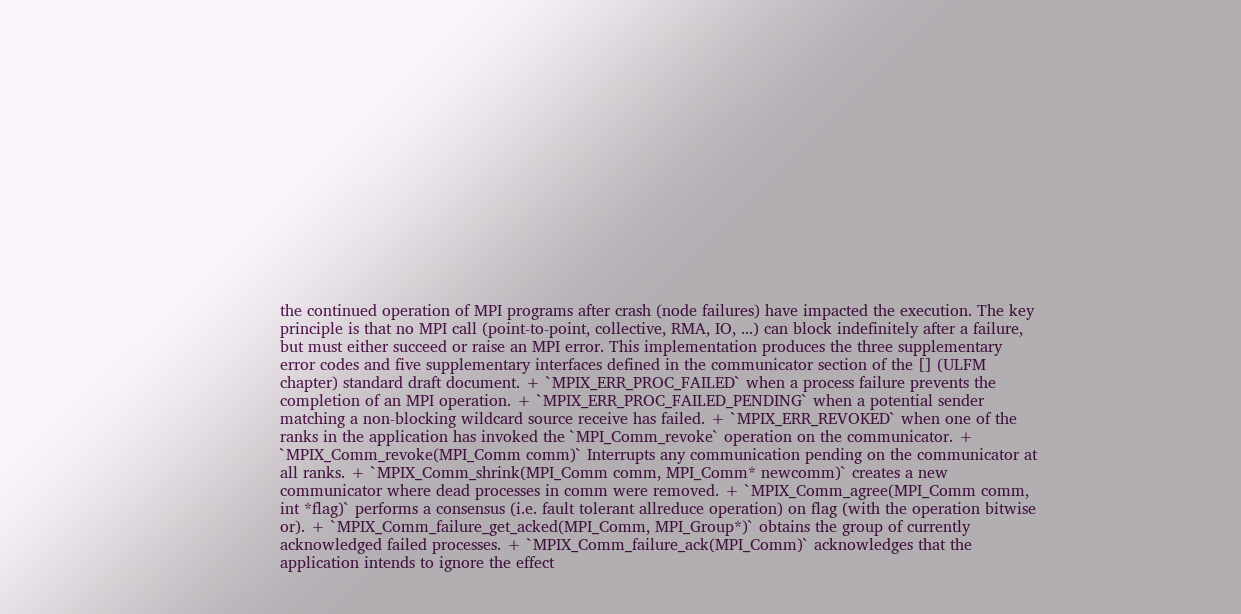the continued operation of MPI programs after crash (node failures) have impacted the execution. The key principle is that no MPI call (point-to-point, collective, RMA, IO, ...) can block indefinitely after a failure, but must either succeed or raise an MPI error. This implementation produces the three supplementary error codes and five supplementary interfaces defined in the communicator section of the [] (ULFM chapter) standard draft document. + `MPIX_ERR_PROC_FAILED` when a process failure prevents the completion of an MPI operation. + `MPIX_ERR_PROC_FAILED_PENDING` when a potential sender matching a non-blocking wildcard source receive has failed. + `MPIX_ERR_REVOKED` when one of the ranks in the application has invoked the `MPI_Comm_revoke` operation on the communicator. + `MPIX_Comm_revoke(MPI_Comm comm)` Interrupts any communication pending on the communicator at all ranks. + `MPIX_Comm_shrink(MPI_Comm comm, MPI_Comm* newcomm)` creates a new communicator where dead processes in comm were removed. + `MPIX_Comm_agree(MPI_Comm comm, int *flag)` performs a consensus (i.e. fault tolerant allreduce operation) on flag (with the operation bitwise or). + `MPIX_Comm_failure_get_acked(MPI_Comm, MPI_Group*)` obtains the group of currently acknowledged failed processes. + `MPIX_Comm_failure_ack(MPI_Comm)` acknowledges that the application intends to ignore the effect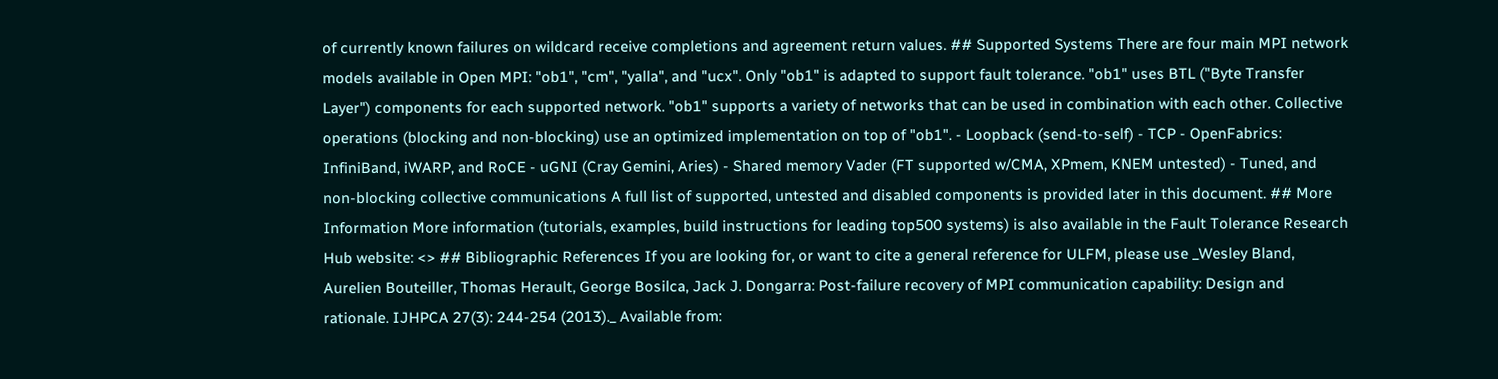of currently known failures on wildcard receive completions and agreement return values. ## Supported Systems There are four main MPI network models available in Open MPI: "ob1", "cm", "yalla", and "ucx". Only "ob1" is adapted to support fault tolerance. "ob1" uses BTL ("Byte Transfer Layer") components for each supported network. "ob1" supports a variety of networks that can be used in combination with each other. Collective operations (blocking and non-blocking) use an optimized implementation on top of "ob1". - Loopback (send-to-self) - TCP - OpenFabrics: InfiniBand, iWARP, and RoCE - uGNI (Cray Gemini, Aries) - Shared memory Vader (FT supported w/CMA, XPmem, KNEM untested) - Tuned, and non-blocking collective communications A full list of supported, untested and disabled components is provided later in this document. ## More Information More information (tutorials, examples, build instructions for leading top500 systems) is also available in the Fault Tolerance Research Hub website: <> ## Bibliographic References If you are looking for, or want to cite a general reference for ULFM, please use _Wesley Bland, Aurelien Bouteiller, Thomas Herault, George Bosilca, Jack J. Dongarra: Post-failure recovery of MPI communication capability: Design and rationale. IJHPCA 27(3): 244-254 (2013)._ Available from: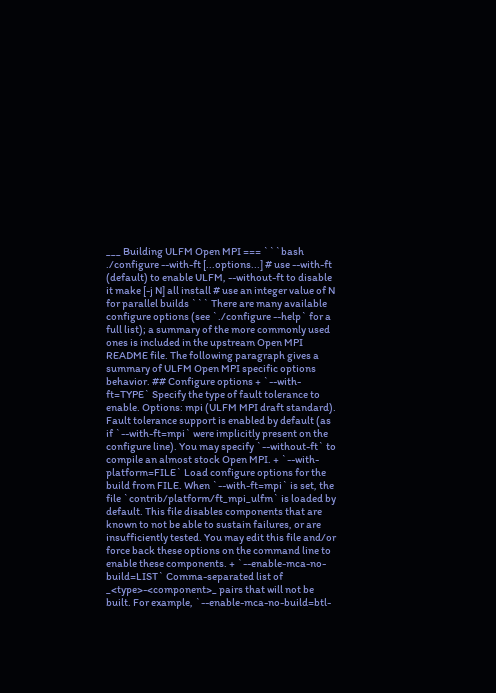___ Building ULFM Open MPI === ```bash ./configure --with-ft [...options...] # use --with-ft (default) to enable ULFM, --without-ft to disable it make [-j N] all install # use an integer value of N for parallel builds ``` There are many available configure options (see `./configure --help` for a full list); a summary of the more commonly used ones is included in the upstream Open MPI README file. The following paragraph gives a summary of ULFM Open MPI specific options behavior. ## Configure options + `--with-ft=TYPE` Specify the type of fault tolerance to enable. Options: mpi (ULFM MPI draft standard). Fault tolerance support is enabled by default (as if `--with-ft=mpi` were implicitly present on the configure line). You may specify `--without-ft` to compile an almost stock Open MPI. + `--with-platform=FILE` Load configure options for the build from FILE. When `--with-ft=mpi` is set, the file `contrib/platform/ft_mpi_ulfm` is loaded by default. This file disables components that are known to not be able to sustain failures, or are insufficiently tested. You may edit this file and/or force back these options on the command line to enable these components. + `--enable-mca-no-build=LIST` Comma-separated list of _<type>-<component>_ pairs that will not be built. For example, `--enable-mca-no-build=btl-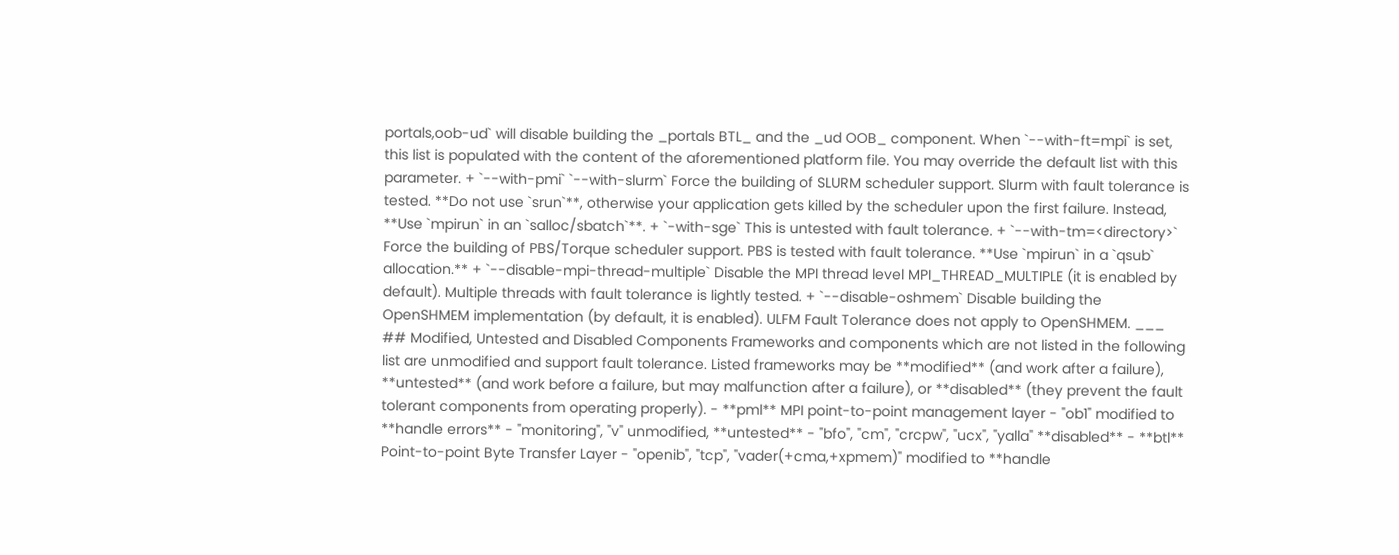portals,oob-ud` will disable building the _portals BTL_ and the _ud OOB_ component. When `--with-ft=mpi` is set, this list is populated with the content of the aforementioned platform file. You may override the default list with this parameter. + `--with-pmi` `--with-slurm` Force the building of SLURM scheduler support. Slurm with fault tolerance is tested. **Do not use `srun`**, otherwise your application gets killed by the scheduler upon the first failure. Instead, **Use `mpirun` in an `salloc/sbatch`**. + `-with-sge` This is untested with fault tolerance. + `--with-tm=<directory>` Force the building of PBS/Torque scheduler support. PBS is tested with fault tolerance. **Use `mpirun` in a `qsub` allocation.** + `--disable-mpi-thread-multiple` Disable the MPI thread level MPI_THREAD_MULTIPLE (it is enabled by default). Multiple threads with fault tolerance is lightly tested. + `--disable-oshmem` Disable building the OpenSHMEM implementation (by default, it is enabled). ULFM Fault Tolerance does not apply to OpenSHMEM. ___ ## Modified, Untested and Disabled Components Frameworks and components which are not listed in the following list are unmodified and support fault tolerance. Listed frameworks may be **modified** (and work after a failure), **untested** (and work before a failure, but may malfunction after a failure), or **disabled** (they prevent the fault tolerant components from operating properly). - **pml** MPI point-to-point management layer - "ob1" modified to **handle errors** - "monitoring", "v" unmodified, **untested** - "bfo", "cm", "crcpw", "ucx", "yalla" **disabled** - **btl** Point-to-point Byte Transfer Layer - "openib", "tcp", "vader(+cma,+xpmem)" modified to **handle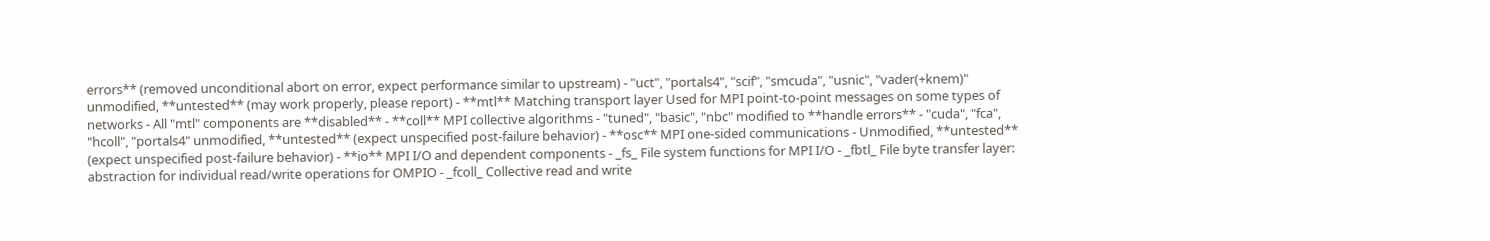errors** (removed unconditional abort on error, expect performance similar to upstream) - "uct", "portals4", "scif", "smcuda", "usnic", "vader(+knem)" unmodified, **untested** (may work properly, please report) - **mtl** Matching transport layer Used for MPI point-to-point messages on some types of networks - All "mtl" components are **disabled** - **coll** MPI collective algorithms - "tuned", "basic", "nbc" modified to **handle errors** - "cuda", "fca", "hcoll", "portals4" unmodified, **untested** (expect unspecified post-failure behavior) - **osc** MPI one-sided communications - Unmodified, **untested** (expect unspecified post-failure behavior) - **io** MPI I/O and dependent components - _fs_ File system functions for MPI I/O - _fbtl_ File byte transfer layer: abstraction for individual read/write operations for OMPIO - _fcoll_ Collective read and write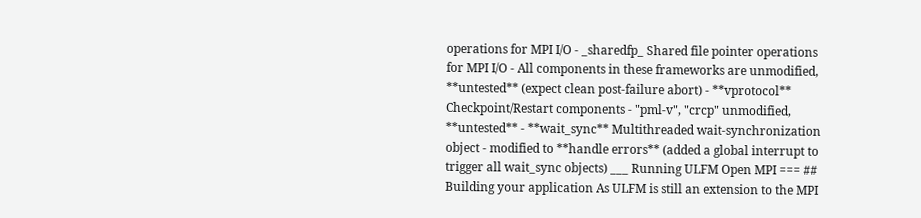operations for MPI I/O - _sharedfp_ Shared file pointer operations for MPI I/O - All components in these frameworks are unmodified, **untested** (expect clean post-failure abort) - **vprotocol** Checkpoint/Restart components - "pml-v", "crcp" unmodified, **untested** - **wait_sync** Multithreaded wait-synchronization object - modified to **handle errors** (added a global interrupt to trigger all wait_sync objects) ___ Running ULFM Open MPI === ## Building your application As ULFM is still an extension to the MPI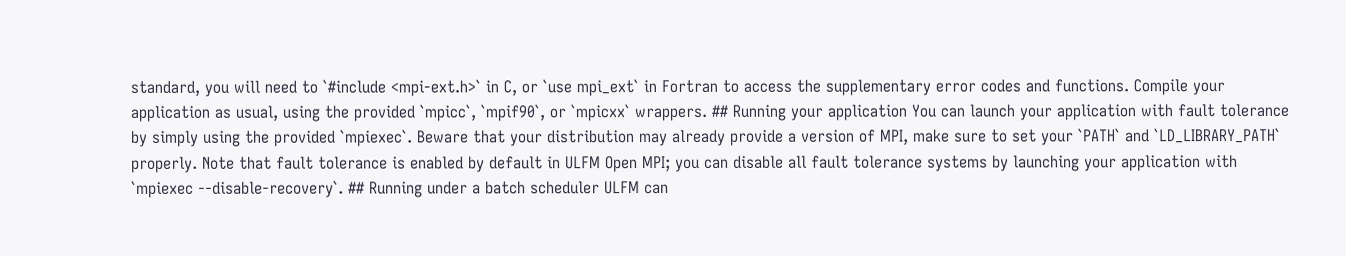standard, you will need to `#include <mpi-ext.h>` in C, or `use mpi_ext` in Fortran to access the supplementary error codes and functions. Compile your application as usual, using the provided `mpicc`, `mpif90`, or `mpicxx` wrappers. ## Running your application You can launch your application with fault tolerance by simply using the provided `mpiexec`. Beware that your distribution may already provide a version of MPI, make sure to set your `PATH` and `LD_LIBRARY_PATH` properly. Note that fault tolerance is enabled by default in ULFM Open MPI; you can disable all fault tolerance systems by launching your application with `mpiexec --disable-recovery`. ## Running under a batch scheduler ULFM can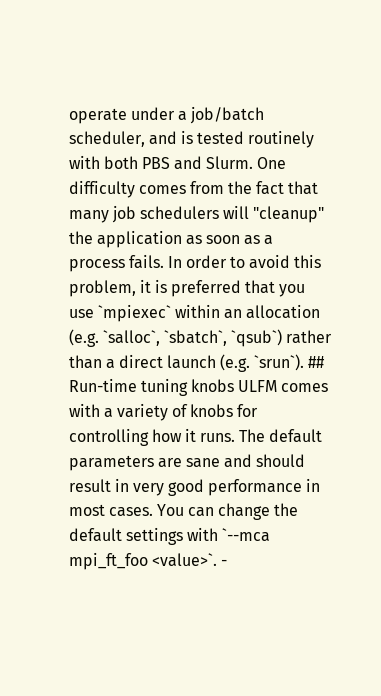operate under a job/batch scheduler, and is tested routinely with both PBS and Slurm. One difficulty comes from the fact that many job schedulers will "cleanup" the application as soon as a process fails. In order to avoid this problem, it is preferred that you use `mpiexec` within an allocation (e.g. `salloc`, `sbatch`, `qsub`) rather than a direct launch (e.g. `srun`). ## Run-time tuning knobs ULFM comes with a variety of knobs for controlling how it runs. The default parameters are sane and should result in very good performance in most cases. You can change the default settings with `--mca mpi_ft_foo <value>`. -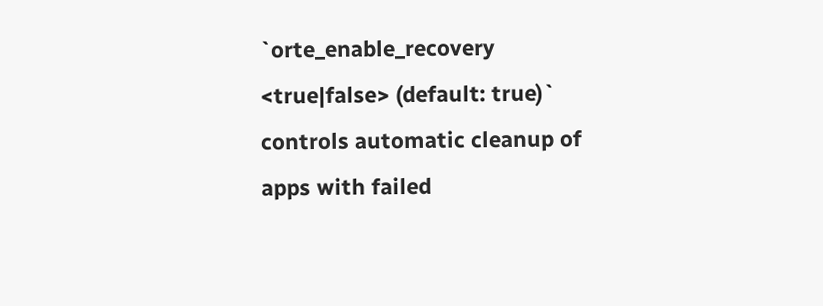`orte_enable_recovery <true|false> (default: true)` controls automatic cleanup of apps with failed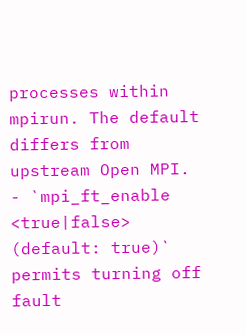processes within mpirun. The default differs from upstream Open MPI. - `mpi_ft_enable <true|false> (default: true)` permits turning off fault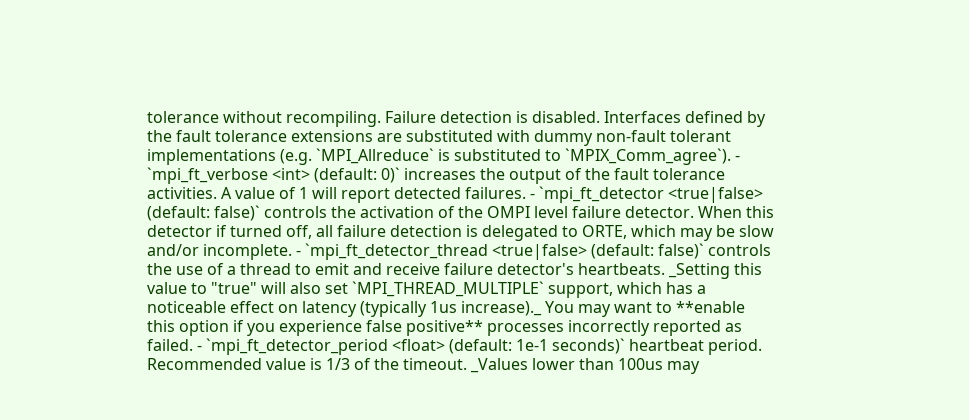tolerance without recompiling. Failure detection is disabled. Interfaces defined by the fault tolerance extensions are substituted with dummy non-fault tolerant implementations (e.g. `MPI_Allreduce` is substituted to `MPIX_Comm_agree`). - `mpi_ft_verbose <int> (default: 0)` increases the output of the fault tolerance activities. A value of 1 will report detected failures. - `mpi_ft_detector <true|false> (default: false)` controls the activation of the OMPI level failure detector. When this detector if turned off, all failure detection is delegated to ORTE, which may be slow and/or incomplete. - `mpi_ft_detector_thread <true|false> (default: false)` controls the use of a thread to emit and receive failure detector's heartbeats. _Setting this value to "true" will also set `MPI_THREAD_MULTIPLE` support, which has a noticeable effect on latency (typically 1us increase)._ You may want to **enable this option if you experience false positive** processes incorrectly reported as failed. - `mpi_ft_detector_period <float> (default: 1e-1 seconds)` heartbeat period. Recommended value is 1/3 of the timeout. _Values lower than 100us may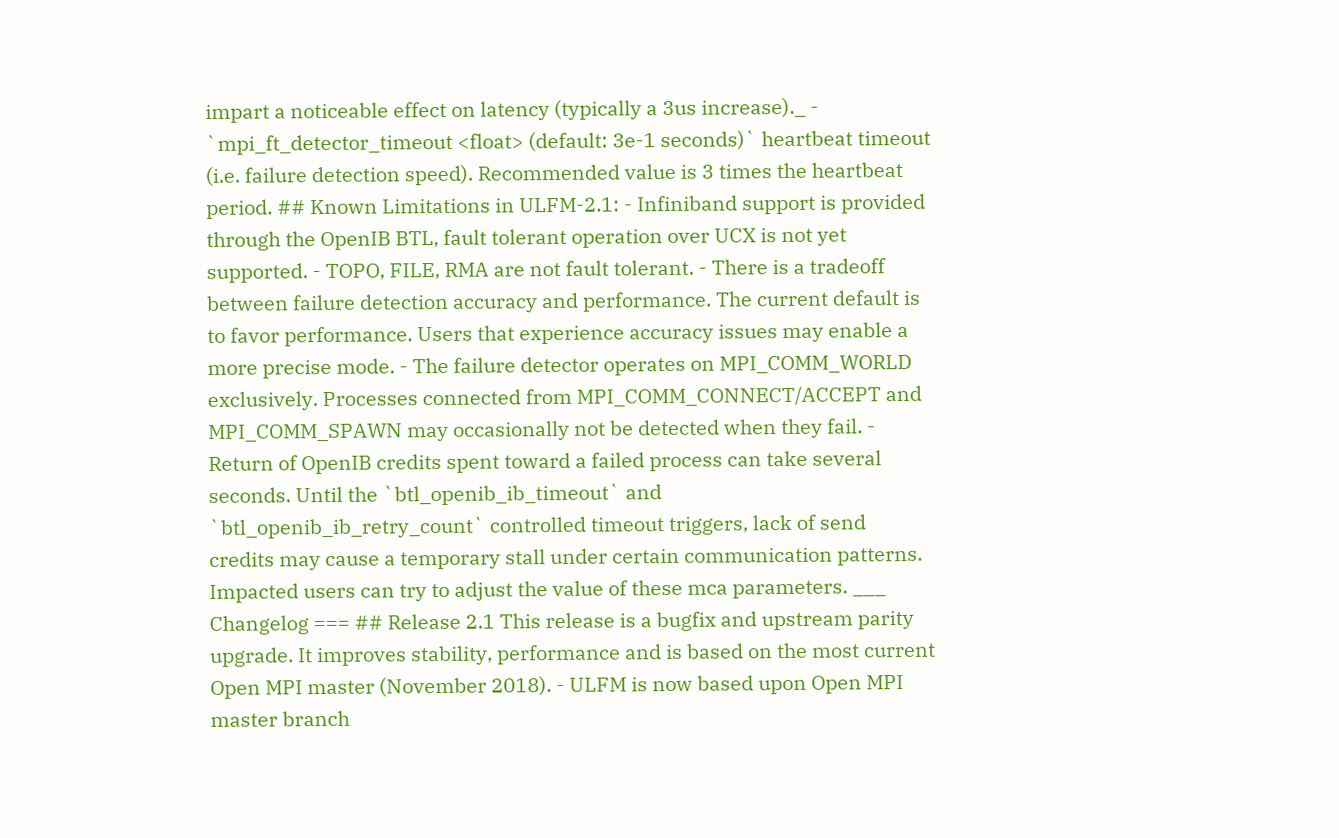impart a noticeable effect on latency (typically a 3us increase)._ - `mpi_ft_detector_timeout <float> (default: 3e-1 seconds)` heartbeat timeout (i.e. failure detection speed). Recommended value is 3 times the heartbeat period. ## Known Limitations in ULFM-2.1: - Infiniband support is provided through the OpenIB BTL, fault tolerant operation over UCX is not yet supported. - TOPO, FILE, RMA are not fault tolerant. - There is a tradeoff between failure detection accuracy and performance. The current default is to favor performance. Users that experience accuracy issues may enable a more precise mode. - The failure detector operates on MPI_COMM_WORLD exclusively. Processes connected from MPI_COMM_CONNECT/ACCEPT and MPI_COMM_SPAWN may occasionally not be detected when they fail. - Return of OpenIB credits spent toward a failed process can take several seconds. Until the `btl_openib_ib_timeout` and `btl_openib_ib_retry_count` controlled timeout triggers, lack of send credits may cause a temporary stall under certain communication patterns. Impacted users can try to adjust the value of these mca parameters. ___ Changelog === ## Release 2.1 This release is a bugfix and upstream parity upgrade. It improves stability, performance and is based on the most current Open MPI master (November 2018). - ULFM is now based upon Open MPI master branch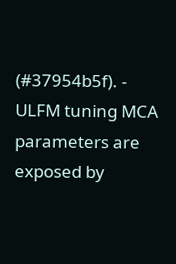(#37954b5f). - ULFM tuning MCA parameters are exposed by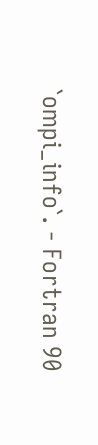`ompi_info`. - Fortran 90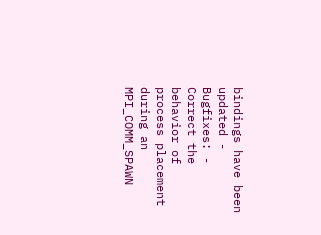bindings have been updated - Bugfixes: - Correct the behavior of process placement during an MPI_COMM_SPAWN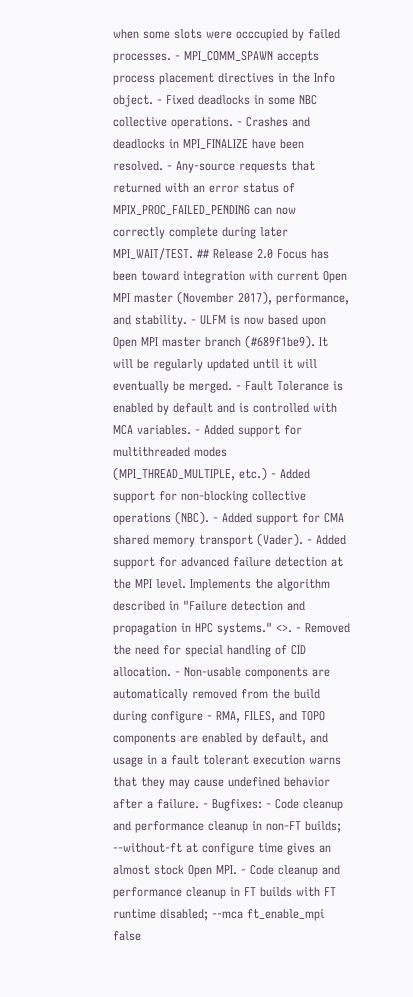when some slots were occcupied by failed processes. - MPI_COMM_SPAWN accepts process placement directives in the Info object. - Fixed deadlocks in some NBC collective operations. - Crashes and deadlocks in MPI_FINALIZE have been resolved. - Any-source requests that returned with an error status of MPIX_PROC_FAILED_PENDING can now correctly complete during later MPI_WAIT/TEST. ## Release 2.0 Focus has been toward integration with current Open MPI master (November 2017), performance, and stability. - ULFM is now based upon Open MPI master branch (#689f1be9). It will be regularly updated until it will eventually be merged. - Fault Tolerance is enabled by default and is controlled with MCA variables. - Added support for multithreaded modes (MPI_THREAD_MULTIPLE, etc.) - Added support for non-blocking collective operations (NBC). - Added support for CMA shared memory transport (Vader). - Added support for advanced failure detection at the MPI level. Implements the algorithm described in "Failure detection and propagation in HPC systems." <>. - Removed the need for special handling of CID allocation. - Non-usable components are automatically removed from the build during configure - RMA, FILES, and TOPO components are enabled by default, and usage in a fault tolerant execution warns that they may cause undefined behavior after a failure. - Bugfixes: - Code cleanup and performance cleanup in non-FT builds; --without-ft at configure time gives an almost stock Open MPI. - Code cleanup and performance cleanup in FT builds with FT runtime disabled; --mca ft_enable_mpi false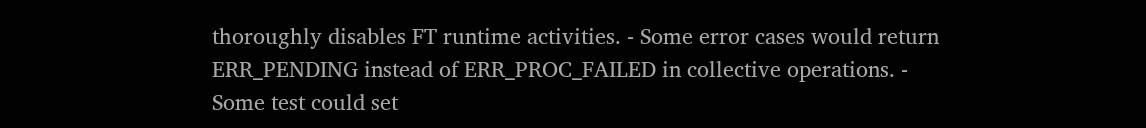thoroughly disables FT runtime activities. - Some error cases would return ERR_PENDING instead of ERR_PROC_FAILED in collective operations. - Some test could set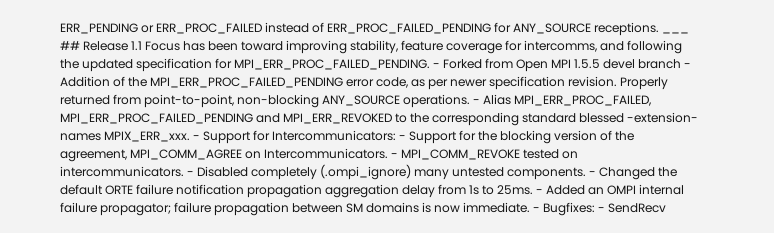ERR_PENDING or ERR_PROC_FAILED instead of ERR_PROC_FAILED_PENDING for ANY_SOURCE receptions. ___ ## Release 1.1 Focus has been toward improving stability, feature coverage for intercomms, and following the updated specification for MPI_ERR_PROC_FAILED_PENDING. - Forked from Open MPI 1.5.5 devel branch - Addition of the MPI_ERR_PROC_FAILED_PENDING error code, as per newer specification revision. Properly returned from point-to-point, non-blocking ANY_SOURCE operations. - Alias MPI_ERR_PROC_FAILED, MPI_ERR_PROC_FAILED_PENDING and MPI_ERR_REVOKED to the corresponding standard blessed -extension- names MPIX_ERR_xxx. - Support for Intercommunicators: - Support for the blocking version of the agreement, MPI_COMM_AGREE on Intercommunicators. - MPI_COMM_REVOKE tested on intercommunicators. - Disabled completely (.ompi_ignore) many untested components. - Changed the default ORTE failure notification propagation aggregation delay from 1s to 25ms. - Added an OMPI internal failure propagator; failure propagation between SM domains is now immediate. - Bugfixes: - SendRecv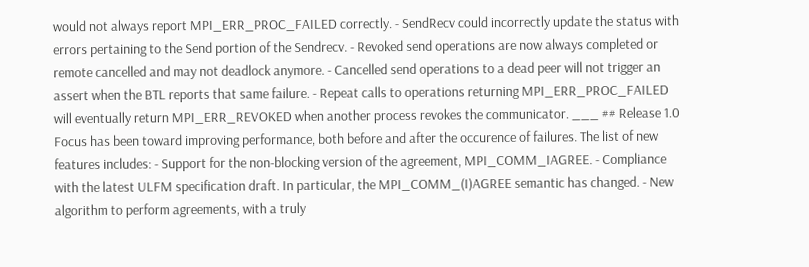would not always report MPI_ERR_PROC_FAILED correctly. - SendRecv could incorrectly update the status with errors pertaining to the Send portion of the Sendrecv. - Revoked send operations are now always completed or remote cancelled and may not deadlock anymore. - Cancelled send operations to a dead peer will not trigger an assert when the BTL reports that same failure. - Repeat calls to operations returning MPI_ERR_PROC_FAILED will eventually return MPI_ERR_REVOKED when another process revokes the communicator. ___ ## Release 1.0 Focus has been toward improving performance, both before and after the occurence of failures. The list of new features includes: - Support for the non-blocking version of the agreement, MPI_COMM_IAGREE. - Compliance with the latest ULFM specification draft. In particular, the MPI_COMM_(I)AGREE semantic has changed. - New algorithm to perform agreements, with a truly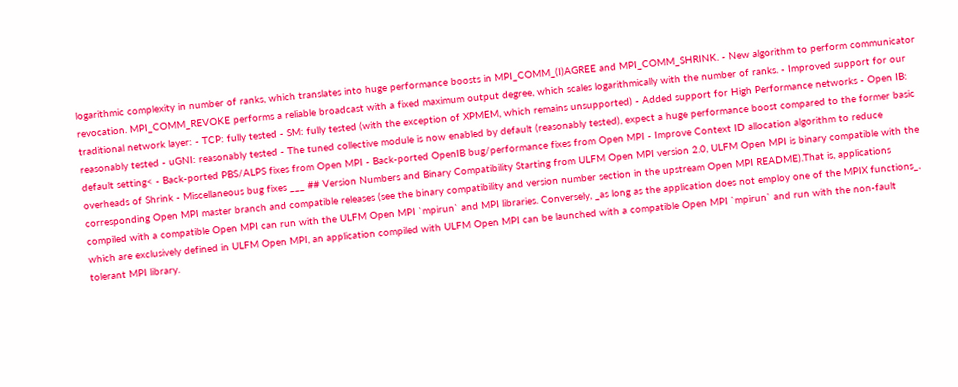logarithmic complexity in number of ranks, which translates into huge performance boosts in MPI_COMM_(I)AGREE and MPI_COMM_SHRINK. - New algorithm to perform communicator revocation. MPI_COMM_REVOKE performs a reliable broadcast with a fixed maximum output degree, which scales logarithmically with the number of ranks. - Improved support for our traditional network layer: - TCP: fully tested - SM: fully tested (with the exception of XPMEM, which remains unsupported) - Added support for High Performance networks - Open IB: reasonably tested - uGNI: reasonably tested - The tuned collective module is now enabled by default (reasonably tested), expect a huge performance boost compared to the former basic default setting< - Back-ported PBS/ALPS fixes from Open MPI - Back-ported OpenIB bug/performance fixes from Open MPI - Improve Context ID allocation algorithm to reduce overheads of Shrink - Miscellaneous bug fixes ___ ## Version Numbers and Binary Compatibility Starting from ULFM Open MPI version 2.0, ULFM Open MPI is binary compatible with the corresponding Open MPI master branch and compatible releases (see the binary compatibility and version number section in the upstream Open MPI README).That is, applications compiled with a compatible Open MPI can run with the ULFM Open MPI `mpirun` and MPI libraries. Conversely, _as long as the application does not employ one of the MPIX functions_, which are exclusively defined in ULFM Open MPI, an application compiled with ULFM Open MPI can be launched with a compatible Open MPI `mpirun` and run with the non-fault tolerant MPI library.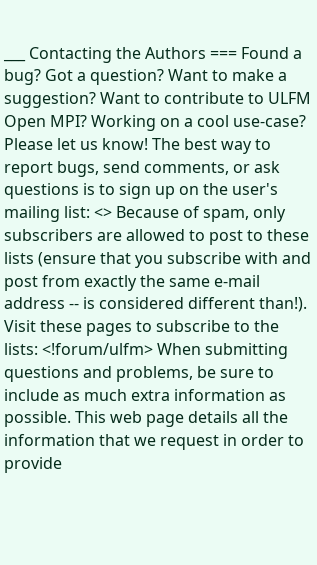___ Contacting the Authors === Found a bug? Got a question? Want to make a suggestion? Want to contribute to ULFM Open MPI? Working on a cool use-case? Please let us know! The best way to report bugs, send comments, or ask questions is to sign up on the user's mailing list: <> Because of spam, only subscribers are allowed to post to these lists (ensure that you subscribe with and post from exactly the same e-mail address -- is considered different than!). Visit these pages to subscribe to the lists: <!forum/ulfm> When submitting questions and problems, be sure to include as much extra information as possible. This web page details all the information that we request in order to provide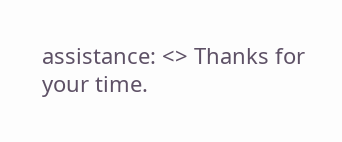assistance: <> Thanks for your time.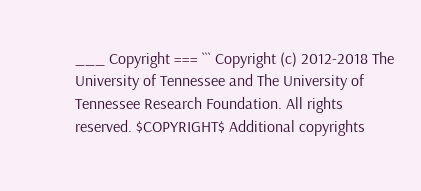___ Copyright === ``` Copyright (c) 2012-2018 The University of Tennessee and The University of Tennessee Research Foundation. All rights reserved. $COPYRIGHT$ Additional copyrights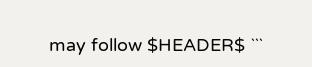may follow $HEADER$ ```